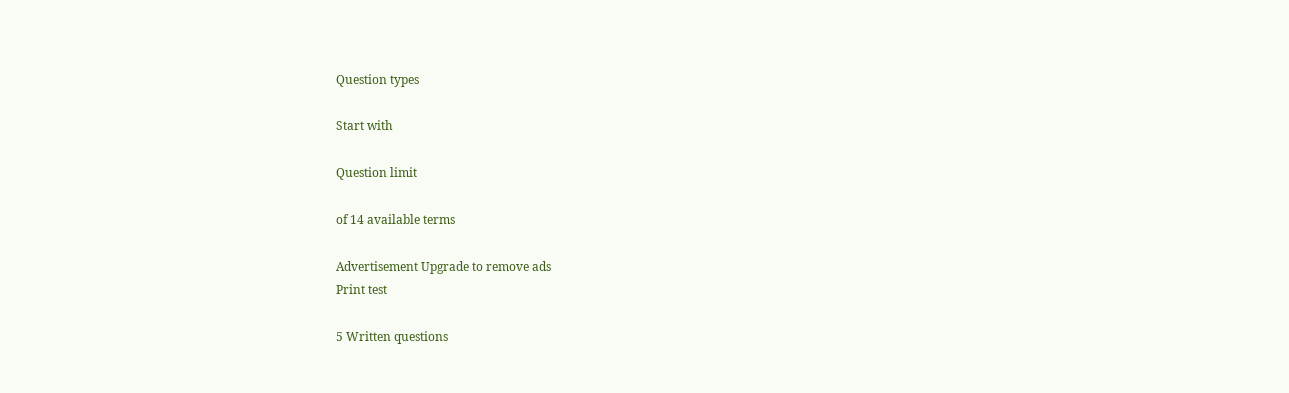Question types

Start with

Question limit

of 14 available terms

Advertisement Upgrade to remove ads
Print test

5 Written questions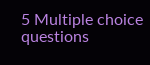5 Multiple choice questions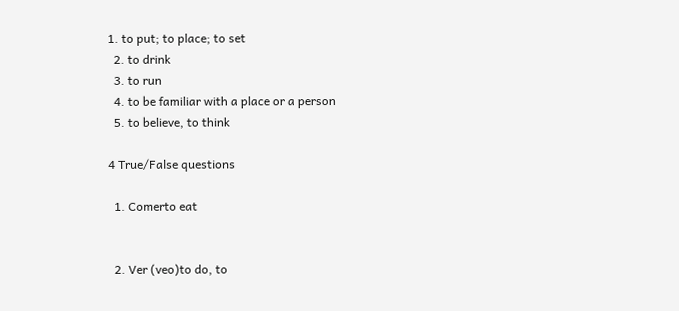1. to put; to place; to set
  2. to drink
  3. to run
  4. to be familiar with a place or a person
  5. to believe, to think

4 True/False questions

  1. Comerto eat


  2. Ver (veo)to do, to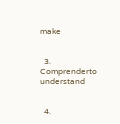make


  3. Comprenderto understand


  4.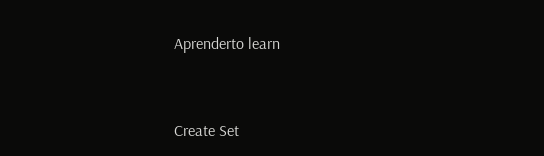Aprenderto learn


Create Set